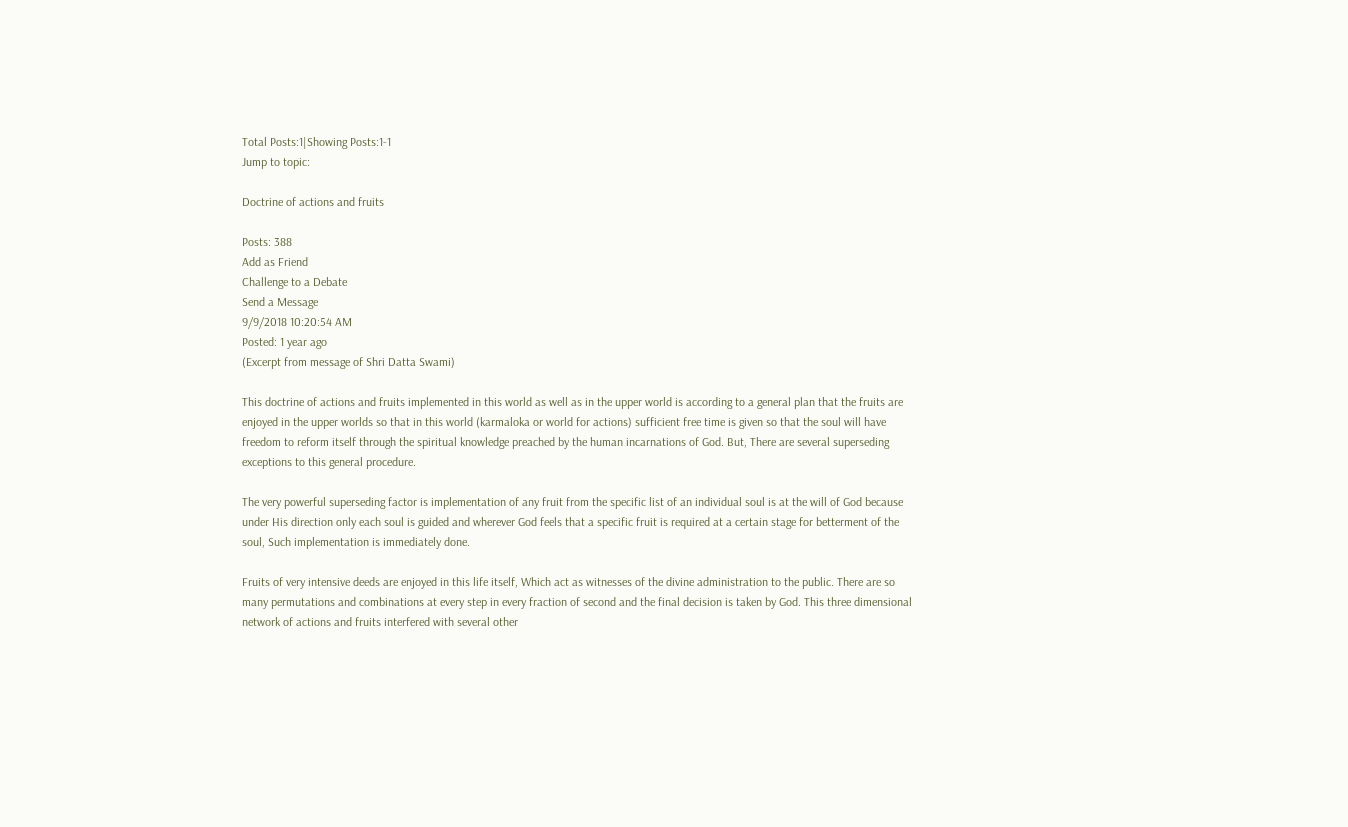Total Posts:1|Showing Posts:1-1
Jump to topic:

Doctrine of actions and fruits

Posts: 388
Add as Friend
Challenge to a Debate
Send a Message
9/9/2018 10:20:54 AM
Posted: 1 year ago
(Excerpt from message of Shri Datta Swami)

This doctrine of actions and fruits implemented in this world as well as in the upper world is according to a general plan that the fruits are enjoyed in the upper worlds so that in this world (karmaloka or world for actions) sufficient free time is given so that the soul will have freedom to reform itself through the spiritual knowledge preached by the human incarnations of God. But, There are several superseding exceptions to this general procedure.

The very powerful superseding factor is implementation of any fruit from the specific list of an individual soul is at the will of God because under His direction only each soul is guided and wherever God feels that a specific fruit is required at a certain stage for betterment of the soul, Such implementation is immediately done.

Fruits of very intensive deeds are enjoyed in this life itself, Which act as witnesses of the divine administration to the public. There are so many permutations and combinations at every step in every fraction of second and the final decision is taken by God. This three dimensional network of actions and fruits interfered with several other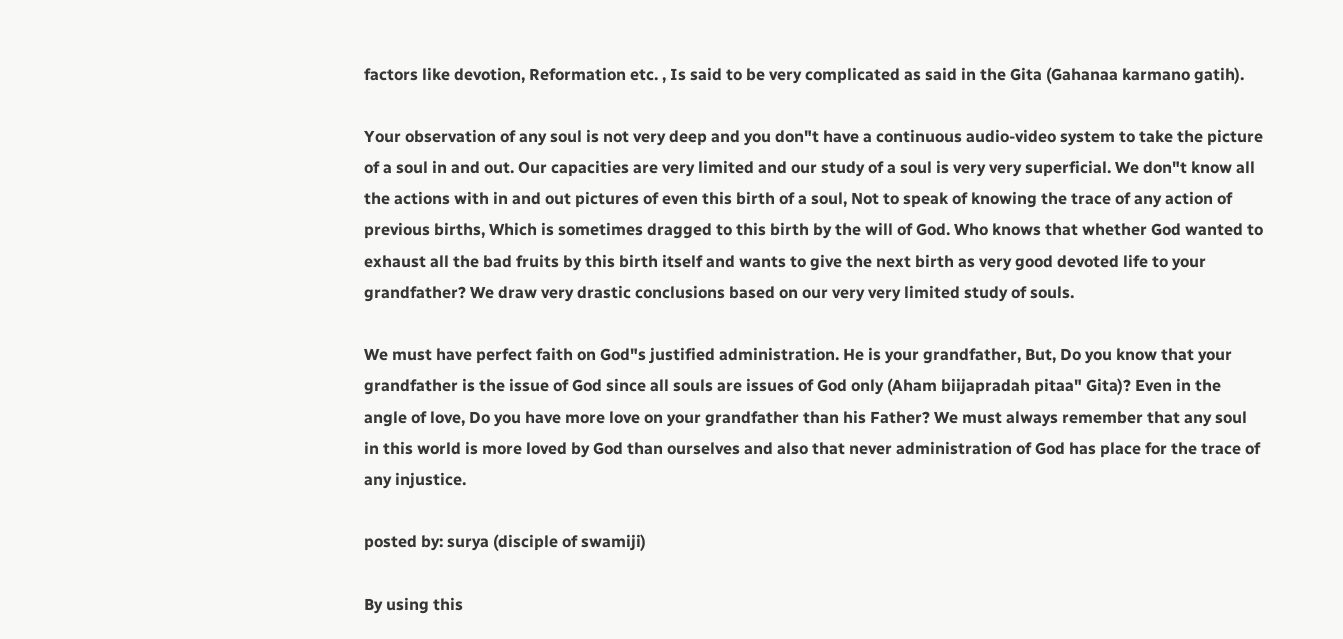factors like devotion, Reformation etc. , Is said to be very complicated as said in the Gita (Gahanaa karmano gatih).

Your observation of any soul is not very deep and you don"t have a continuous audio-video system to take the picture of a soul in and out. Our capacities are very limited and our study of a soul is very very superficial. We don"t know all the actions with in and out pictures of even this birth of a soul, Not to speak of knowing the trace of any action of previous births, Which is sometimes dragged to this birth by the will of God. Who knows that whether God wanted to exhaust all the bad fruits by this birth itself and wants to give the next birth as very good devoted life to your grandfather? We draw very drastic conclusions based on our very very limited study of souls.

We must have perfect faith on God"s justified administration. He is your grandfather, But, Do you know that your grandfather is the issue of God since all souls are issues of God only (Aham biijapradah pitaa" Gita)? Even in the angle of love, Do you have more love on your grandfather than his Father? We must always remember that any soul in this world is more loved by God than ourselves and also that never administration of God has place for the trace of any injustice.

posted by: surya (disciple of swamiji)

By using this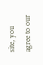site, you agree to our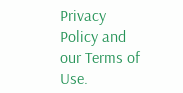Privacy Policy and our Terms of Use.